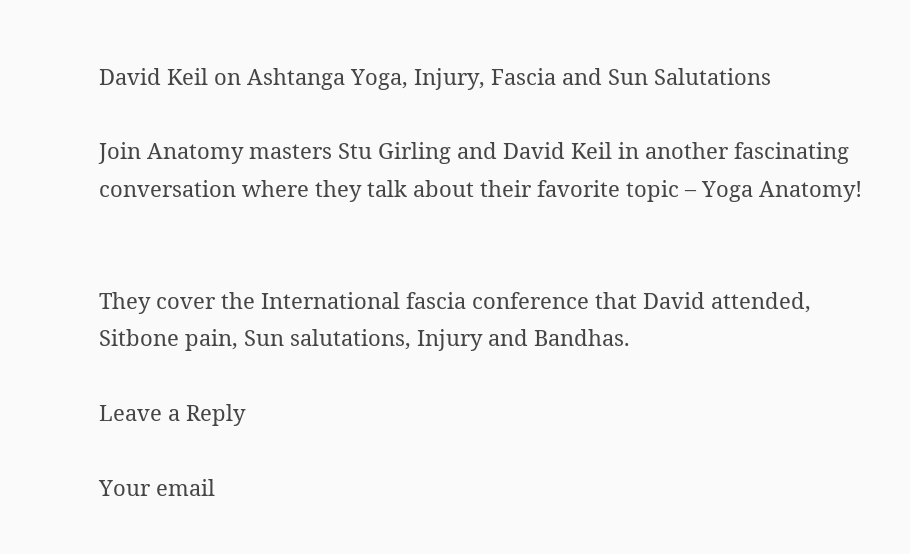David Keil on Ashtanga Yoga, Injury, Fascia and Sun Salutations

Join Anatomy masters Stu Girling and David Keil in another fascinating conversation where they talk about their favorite topic – Yoga Anatomy!


They cover the International fascia conference that David attended,
Sitbone pain, Sun salutations, Injury and Bandhas.

Leave a Reply

Your email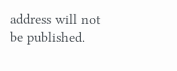address will not be published.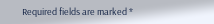Required fields are marked *